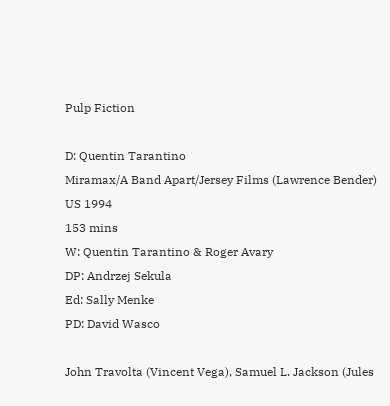Pulp Fiction

D: Quentin Tarantino
Miramax/A Band Apart/Jersey Films (Lawrence Bender)
US 1994
153 mins
W: Quentin Tarantino & Roger Avary
DP: Andrzej Sekula
Ed: Sally Menke
PD: David Wasco

John Travolta (Vincent Vega), Samuel L. Jackson (Jules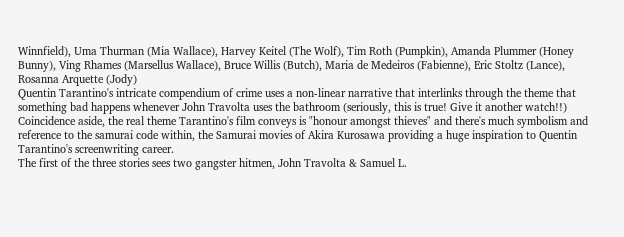Winnfield), Uma Thurman (Mia Wallace), Harvey Keitel (The Wolf), Tim Roth (Pumpkin), Amanda Plummer (Honey Bunny), Ving Rhames (Marsellus Wallace), Bruce Willis (Butch), Maria de Medeiros (Fabienne), Eric Stoltz (Lance), Rosanna Arquette (Jody)
Quentin Tarantino's intricate compendium of crime uses a non-linear narrative that interlinks through the theme that something bad happens whenever John Travolta uses the bathroom (seriously, this is true! Give it another watch!!)
Coincidence aside, the real theme Tarantino's film conveys is "honour amongst thieves" and there's much symbolism and reference to the samurai code within, the Samurai movies of Akira Kurosawa providing a huge inspiration to Quentin Tarantino's screenwriting career.
The first of the three stories sees two gangster hitmen, John Travolta & Samuel L.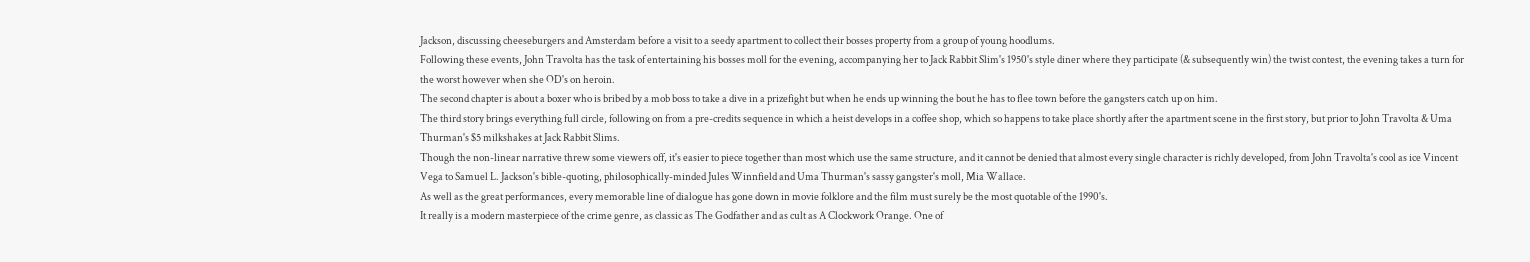Jackson, discussing cheeseburgers and Amsterdam before a visit to a seedy apartment to collect their bosses property from a group of young hoodlums.
Following these events, John Travolta has the task of entertaining his bosses moll for the evening, accompanying her to Jack Rabbit Slim's 1950's style diner where they participate (& subsequently win) the twist contest, the evening takes a turn for the worst however when she OD's on heroin.
The second chapter is about a boxer who is bribed by a mob boss to take a dive in a prizefight but when he ends up winning the bout he has to flee town before the gangsters catch up on him.
The third story brings everything full circle, following on from a pre-credits sequence in which a heist develops in a coffee shop, which so happens to take place shortly after the apartment scene in the first story, but prior to John Travolta & Uma Thurman's $5 milkshakes at Jack Rabbit Slims.
Though the non-linear narrative threw some viewers off, it's easier to piece together than most which use the same structure, and it cannot be denied that almost every single character is richly developed, from John Travolta's cool as ice Vincent Vega to Samuel L. Jackson's bible-quoting, philosophically-minded Jules Winnfield and Uma Thurman's sassy gangster's moll, Mia Wallace.
As well as the great performances, every memorable line of dialogue has gone down in movie folklore and the film must surely be the most quotable of the 1990's.
It really is a modern masterpiece of the crime genre, as classic as The Godfather and as cult as A Clockwork Orange. One of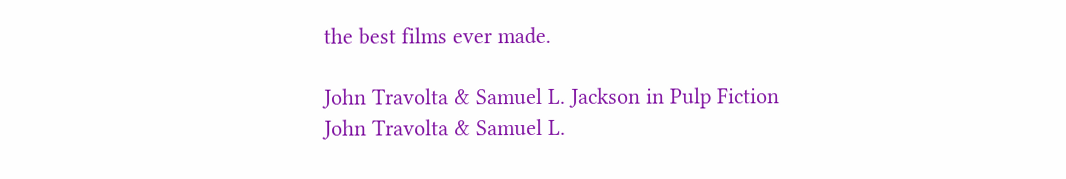the best films ever made.

John Travolta & Samuel L. Jackson in Pulp Fiction
John Travolta & Samuel L.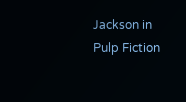Jackson in Pulp Fiction